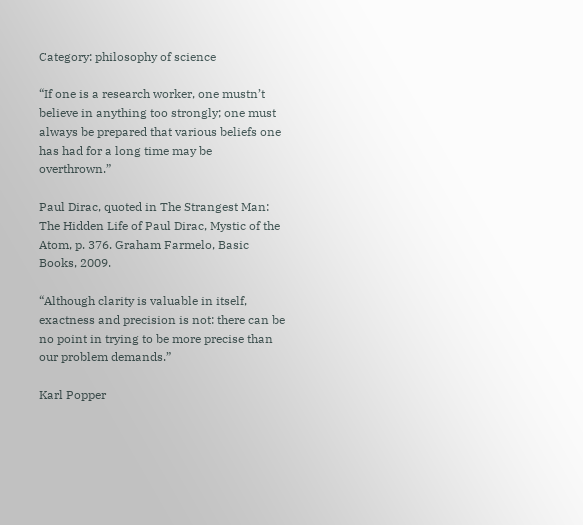Category: philosophy of science

“If one is a research worker, one mustn’t believe in anything too strongly; one must always be prepared that various beliefs one has had for a long time may be overthrown.”

Paul Dirac, quoted in The Strangest Man: The Hidden Life of Paul Dirac, Mystic of the Atom, p. 376. Graham Farmelo, Basic Books, 2009.

“Although clarity is valuable in itself, exactness and precision is not: there can be no point in trying to be more precise than our problem demands.”

Karl Popper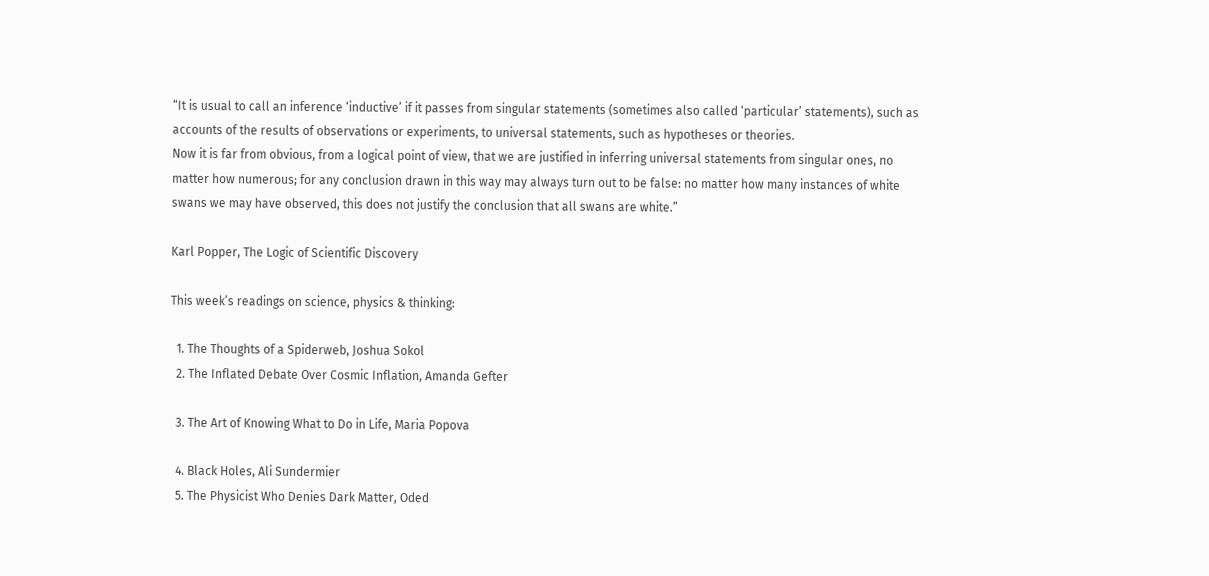“It is usual to call an inference ‘inductive’ if it passes from singular statements (sometimes also called ‘particular’ statements), such as accounts of the results of observations or experiments, to universal statements, such as hypotheses or theories.
Now it is far from obvious, from a logical point of view, that we are justified in inferring universal statements from singular ones, no matter how numerous; for any conclusion drawn in this way may always turn out to be false: no matter how many instances of white swans we may have observed, this does not justify the conclusion that all swans are white.”

Karl Popper, The Logic of Scientific Discovery

This week’s readings on science, physics & thinking:

  1. The Thoughts of a Spiderweb, Joshua Sokol
  2. The Inflated Debate Over Cosmic Inflation, Amanda Gefter

  3. The Art of Knowing What to Do in Life, Maria Popova

  4. Black Holes, Ali Sundermier
  5. The Physicist Who Denies Dark Matter, Oded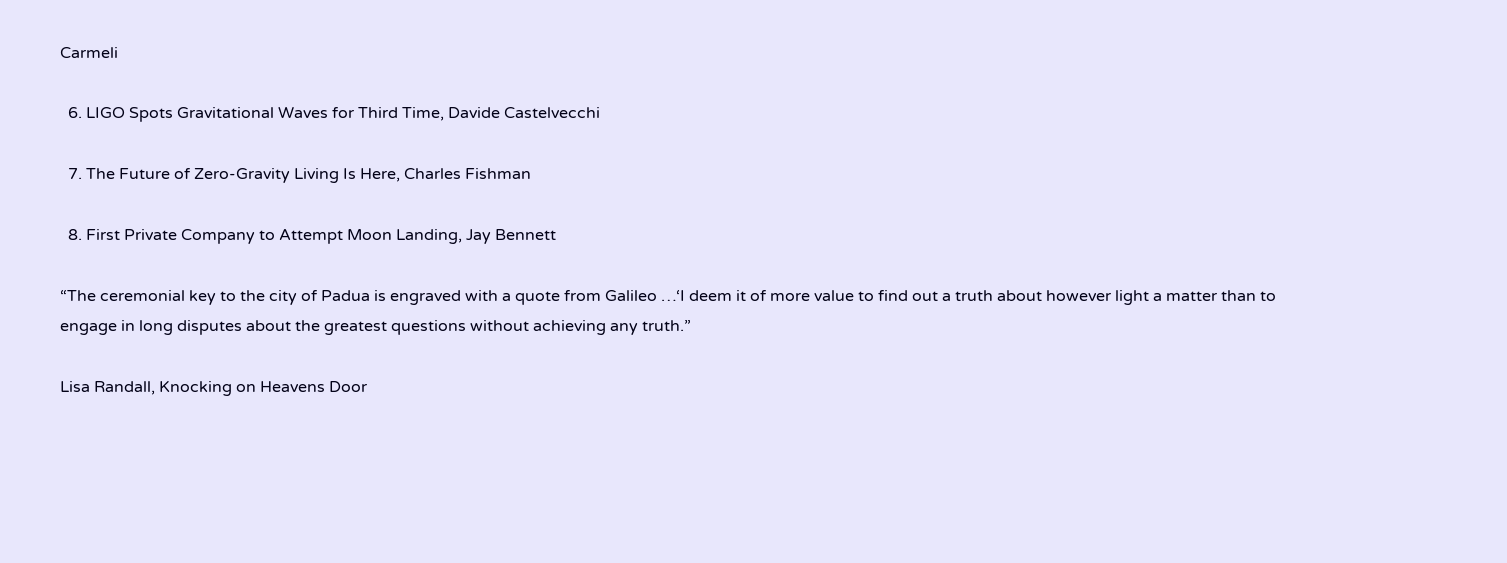Carmeli

  6. LIGO Spots Gravitational Waves for Third Time, Davide Castelvecchi

  7. The Future of Zero-Gravity Living Is Here, Charles Fishman

  8. First Private Company to Attempt Moon Landing, Jay Bennett

“The ceremonial key to the city of Padua is engraved with a quote from Galileo …‘I deem it of more value to find out a truth about however light a matter than to engage in long disputes about the greatest questions without achieving any truth.”

Lisa Randall, Knocking on Heavens Door